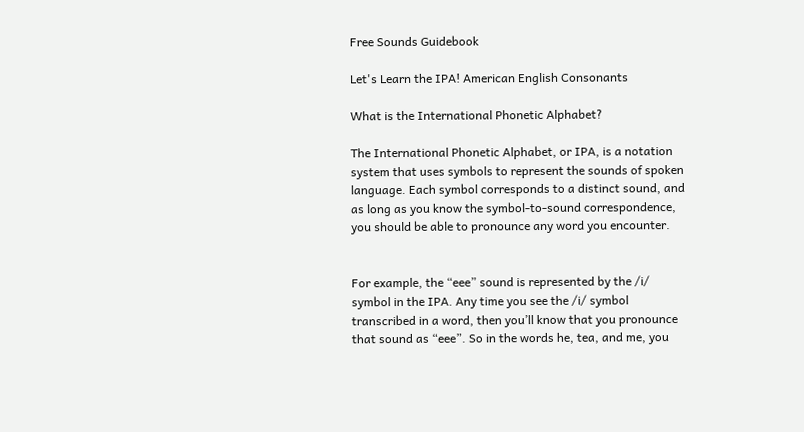Free Sounds Guidebook

Let's Learn the IPA! American English Consonants

What is the International Phonetic Alphabet?

The International Phonetic Alphabet, or IPA, is a notation system that uses symbols to represent the sounds of spoken language. Each symbol corresponds to a distinct sound, and as long as you know the symbol-to-sound correspondence, you should be able to pronounce any word you encounter.


For example, the “eee” sound is represented by the /i/ symbol in the IPA. Any time you see the /i/ symbol transcribed in a word, then you’ll know that you pronounce that sound as “eee”. So in the words he, tea, and me, you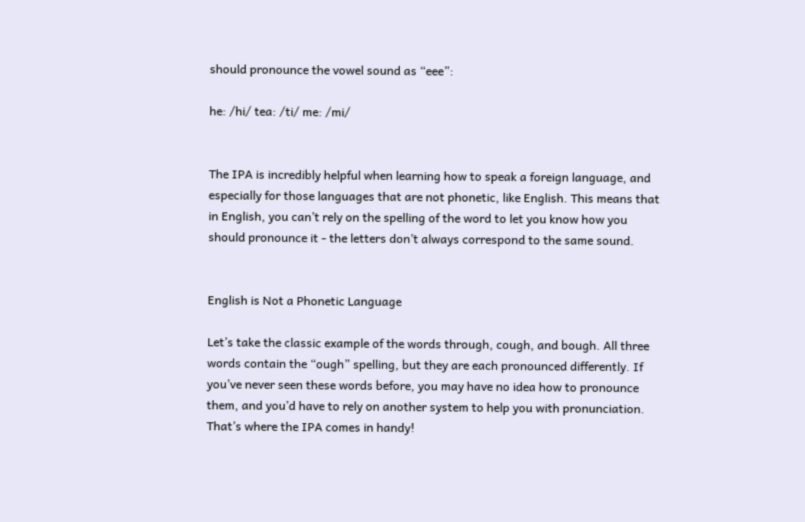should pronounce the vowel sound as “eee”:

he: /hi/ tea: /ti/ me: /mi/


The IPA is incredibly helpful when learning how to speak a foreign language, and especially for those languages that are not phonetic, like English. This means that in English, you can’t rely on the spelling of the word to let you know how you should pronounce it - the letters don’t always correspond to the same sound.


English is Not a Phonetic Language

Let’s take the classic example of the words through, cough, and bough. All three words contain the “ough” spelling, but they are each pronounced differently. If you’ve never seen these words before, you may have no idea how to pronounce them, and you’d have to rely on another system to help you with pronunciation. That’s where the IPA comes in handy!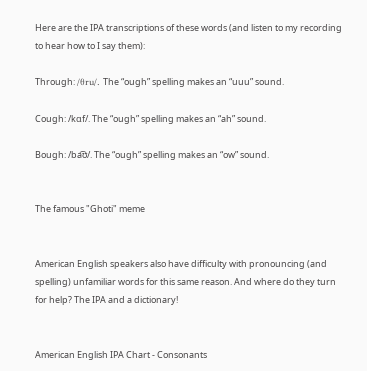Here are the IPA transcriptions of these words (and listen to my recording to hear how to I say them):

Through: /θru/. The “ough” spelling makes an “uuu” sound.

Cough: /kɑf/. The “ough” spelling makes an “ah” sound.

Bough: /ba͡ʊ/. The “ough” spelling makes an “ow” sound.


The famous "Ghoti" meme


American English speakers also have difficulty with pronouncing (and spelling) unfamiliar words for this same reason. And where do they turn for help? The IPA and a dictionary!


American English IPA Chart - Consonants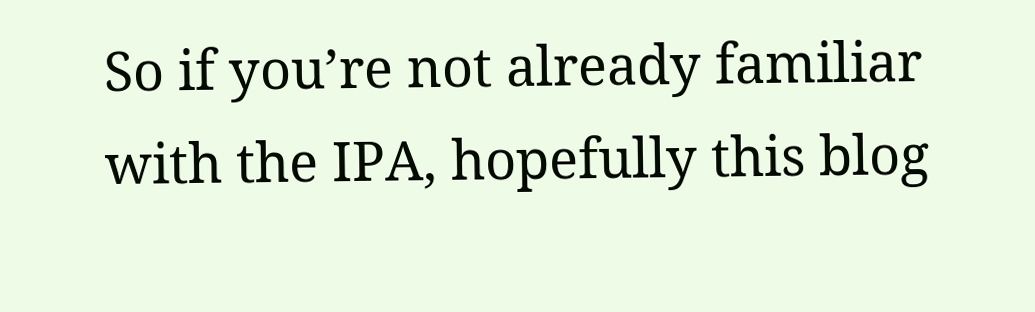So if you’re not already familiar with the IPA, hopefully this blog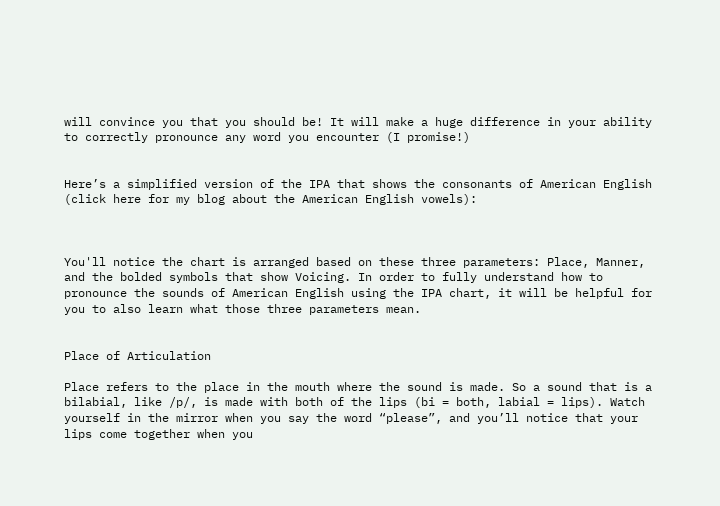will convince you that you should be! It will make a huge difference in your ability to correctly pronounce any word you encounter (I promise!)


Here’s a simplified version of the IPA that shows the consonants of American English (click here for my blog about the American English vowels):



You'll notice the chart is arranged based on these three parameters: Place, Manner, and the bolded symbols that show Voicing. In order to fully understand how to pronounce the sounds of American English using the IPA chart, it will be helpful for you to also learn what those three parameters mean.


Place of Articulation

Place refers to the place in the mouth where the sound is made. So a sound that is a bilabial, like /p/, is made with both of the lips (bi = both, labial = lips). Watch yourself in the mirror when you say the word “please”, and you’ll notice that your lips come together when you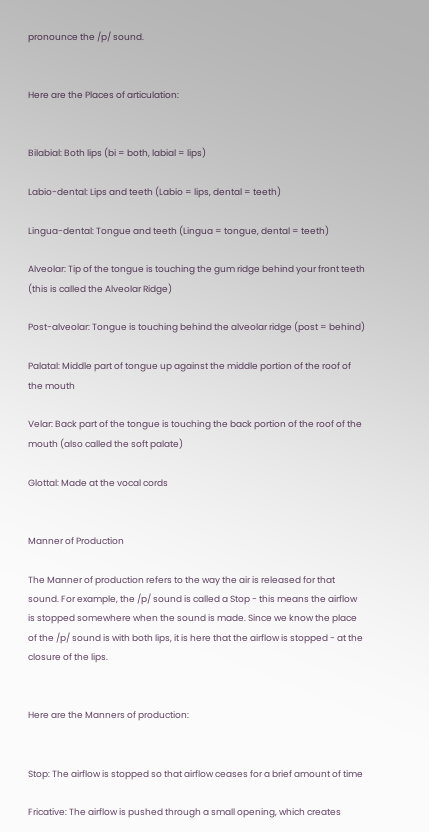pronounce the /p/ sound.


Here are the Places of articulation:


Bilabial: Both lips (bi = both, labial = lips)

Labio-dental: Lips and teeth (Labio = lips, dental = teeth)

Lingua-dental: Tongue and teeth (Lingua = tongue, dental = teeth)

Alveolar: Tip of the tongue is touching the gum ridge behind your front teeth (this is called the Alveolar Ridge)

Post-alveolar: Tongue is touching behind the alveolar ridge (post = behind)

Palatal: Middle part of tongue up against the middle portion of the roof of the mouth

Velar: Back part of the tongue is touching the back portion of the roof of the mouth (also called the soft palate)

Glottal: Made at the vocal cords


Manner of Production

The Manner of production refers to the way the air is released for that sound. For example, the /p/ sound is called a Stop - this means the airflow is stopped somewhere when the sound is made. Since we know the place of the /p/ sound is with both lips, it is here that the airflow is stopped - at the closure of the lips.


Here are the Manners of production:


Stop: The airflow is stopped so that airflow ceases for a brief amount of time

Fricative: The airflow is pushed through a small opening, which creates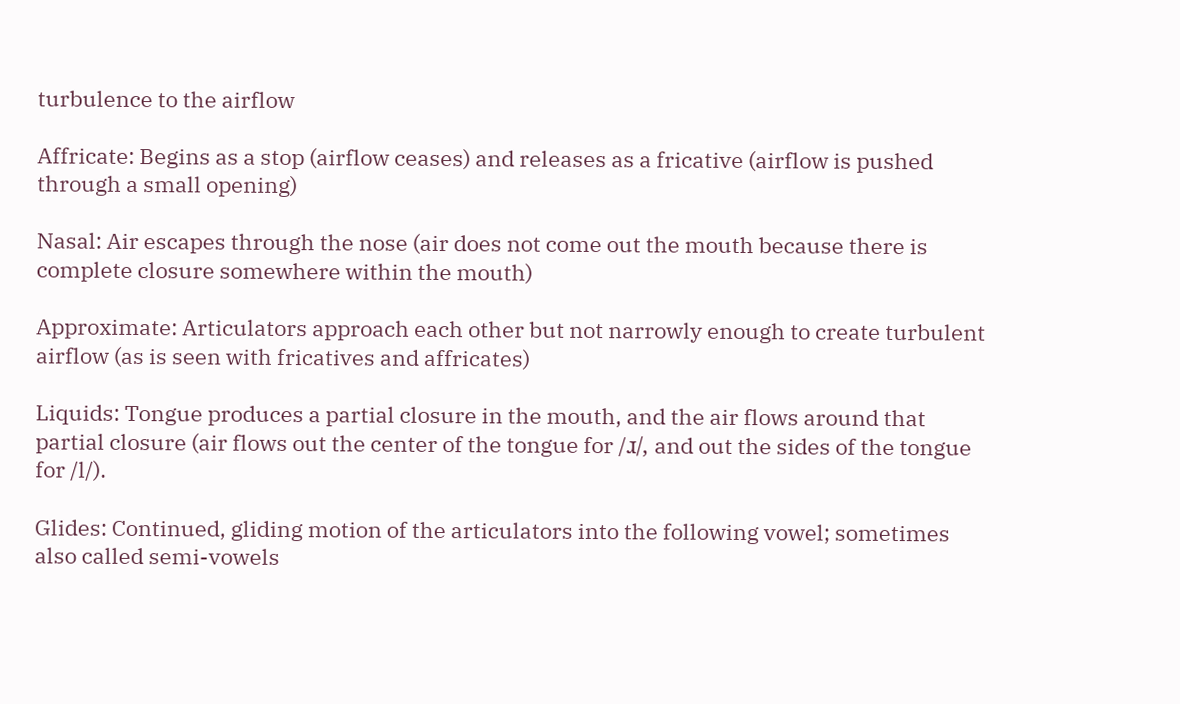turbulence to the airflow

Affricate: Begins as a stop (airflow ceases) and releases as a fricative (airflow is pushed through a small opening)

Nasal: Air escapes through the nose (air does not come out the mouth because there is complete closure somewhere within the mouth)

Approximate: Articulators approach each other but not narrowly enough to create turbulent airflow (as is seen with fricatives and affricates)

Liquids: Tongue produces a partial closure in the mouth, and the air flows around that partial closure (air flows out the center of the tongue for /ɹ/, and out the sides of the tongue for /l/).

Glides: Continued, gliding motion of the articulators into the following vowel; sometimes also called semi-vowels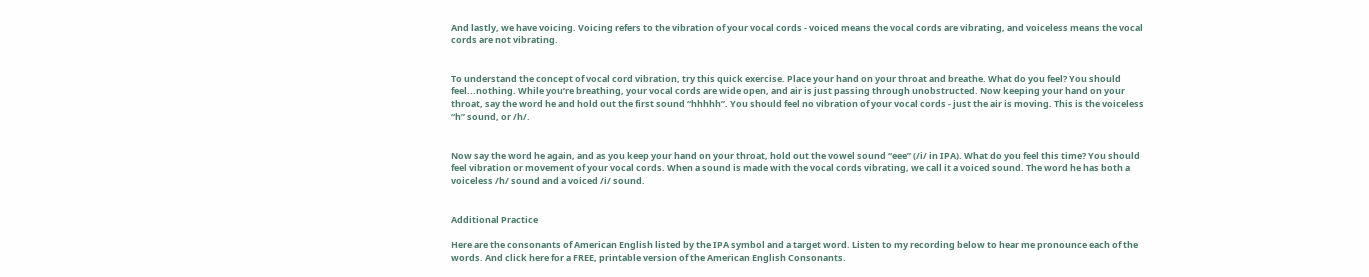And lastly, we have voicing. Voicing refers to the vibration of your vocal cords - voiced means the vocal cords are vibrating, and voiceless means the vocal cords are not vibrating.


To understand the concept of vocal cord vibration, try this quick exercise. Place your hand on your throat and breathe. What do you feel? You should feel...nothing. While you’re breathing, your vocal cords are wide open, and air is just passing through unobstructed. Now keeping your hand on your throat, say the word he and hold out the first sound “hhhhh”. You should feel no vibration of your vocal cords - just the air is moving. This is the voiceless “h” sound, or /h/.


Now say the word he again, and as you keep your hand on your throat, hold out the vowel sound “eee” (/i/ in IPA). What do you feel this time? You should feel vibration or movement of your vocal cords. When a sound is made with the vocal cords vibrating, we call it a voiced sound. The word he has both a voiceless /h/ sound and a voiced /i/ sound.


Additional Practice

Here are the consonants of American English listed by the IPA symbol and a target word. Listen to my recording below to hear me pronounce each of the words. And click here for a FREE, printable version of the American English Consonants.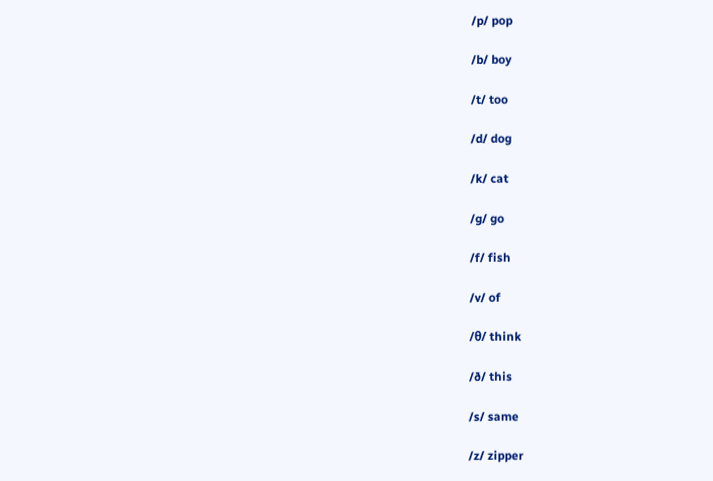/p/ pop

/b/ boy

/t/ too

/d/ dog

/k/ cat

/g/ go

/f/ fish

/v/ of

/θ/ think

/ð/ this

/s/ same

/z/ zipper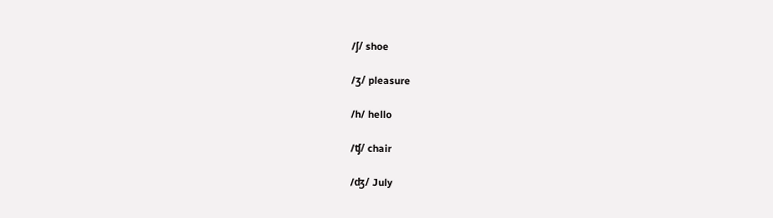/ʃ/ shoe

/ʒ/ pleasure

/h/ hello

/ʧ/ chair

/ʤ/ July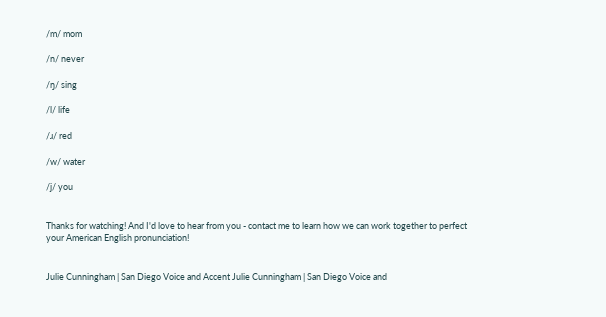/m/ mom

/n/ never

/ŋ/ sing

/l/ life

/ɹ/ red

/w/ water

/j/ you


Thanks for watching! And I'd love to hear from you - contact me to learn how we can work together to perfect your American English pronunciation!


Julie Cunningham | San Diego Voice and Accent Julie Cunningham | San Diego Voice and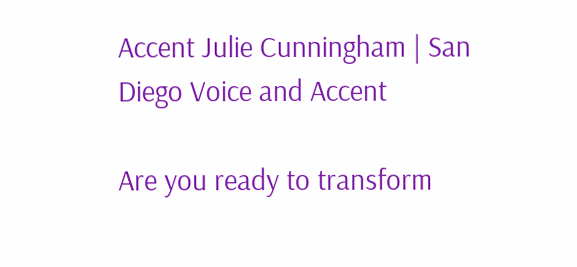Accent Julie Cunningham | San Diego Voice and Accent

Are you ready to transform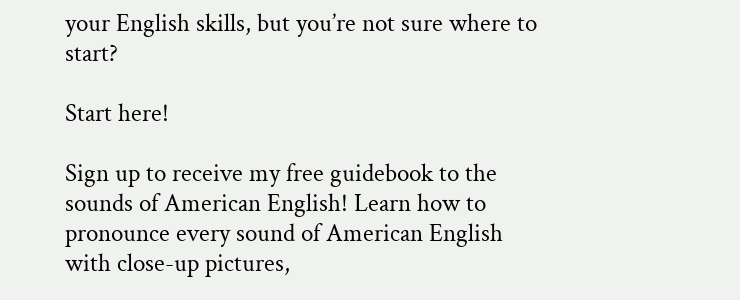your English skills, but you’re not sure where to start?

Start here!

Sign up to receive my free guidebook to the sounds of American English! Learn how to pronounce every sound of American English with close-up pictures,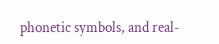phonetic symbols, and real-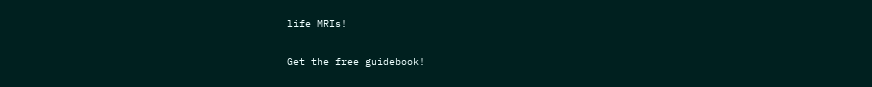life MRIs!

Get the free guidebook!